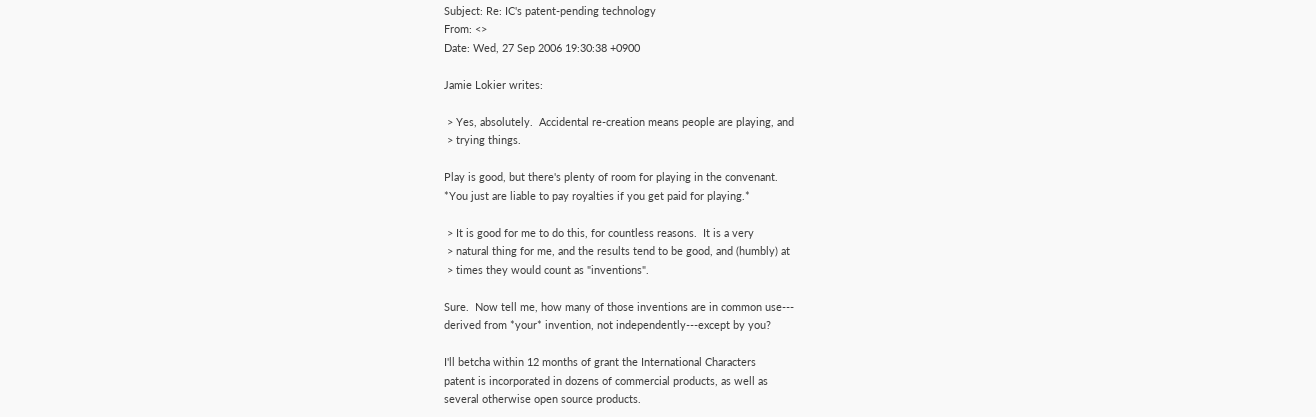Subject: Re: IC's patent-pending technology
From: <>
Date: Wed, 27 Sep 2006 19:30:38 +0900

Jamie Lokier writes:

 > Yes, absolutely.  Accidental re-creation means people are playing, and
 > trying things.

Play is good, but there's plenty of room for playing in the convenant.
*You just are liable to pay royalties if you get paid for playing.*

 > It is good for me to do this, for countless reasons.  It is a very
 > natural thing for me, and the results tend to be good, and (humbly) at
 > times they would count as "inventions".

Sure.  Now tell me, how many of those inventions are in common use---
derived from *your* invention, not independently---except by you?

I'll betcha within 12 months of grant the International Characters
patent is incorporated in dozens of commercial products, as well as
several otherwise open source products.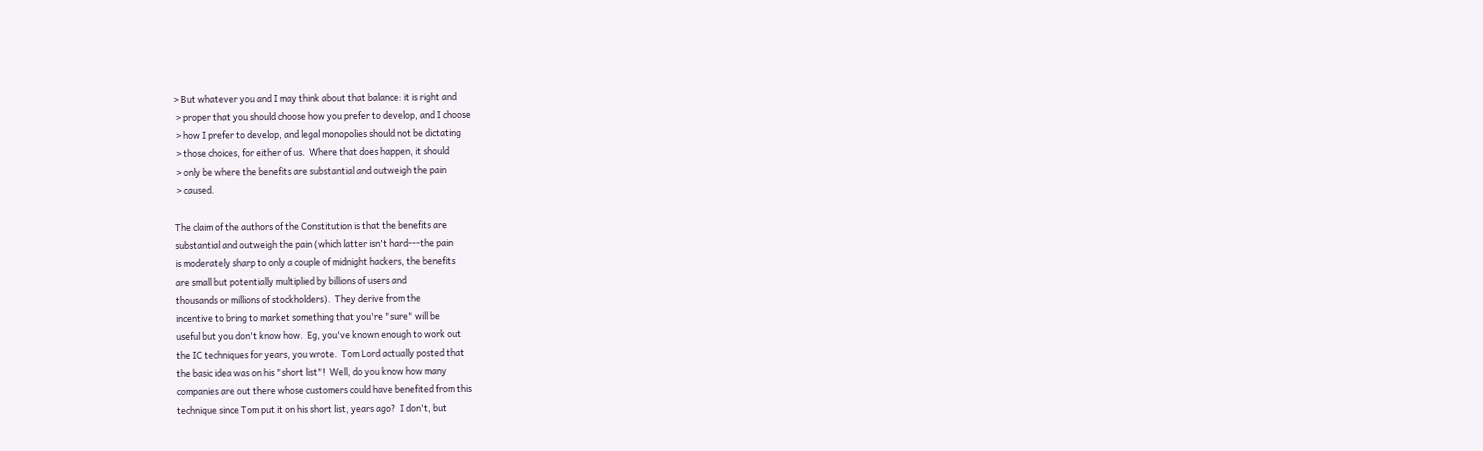> But whatever you and I may think about that balance: it is right and
 > proper that you should choose how you prefer to develop, and I choose
 > how I prefer to develop, and legal monopolies should not be dictating
 > those choices, for either of us.  Where that does happen, it should
 > only be where the benefits are substantial and outweigh the pain
 > caused.

The claim of the authors of the Constitution is that the benefits are
substantial and outweigh the pain (which latter isn't hard---the pain
is moderately sharp to only a couple of midnight hackers, the benefits
are small but potentially multiplied by billions of users and
thousands or millions of stockholders).  They derive from the
incentive to bring to market something that you're "sure" will be
useful but you don't know how.  Eg, you've known enough to work out
the IC techniques for years, you wrote.  Tom Lord actually posted that
the basic idea was on his "short list"!  Well, do you know how many
companies are out there whose customers could have benefited from this
technique since Tom put it on his short list, years ago?  I don't, but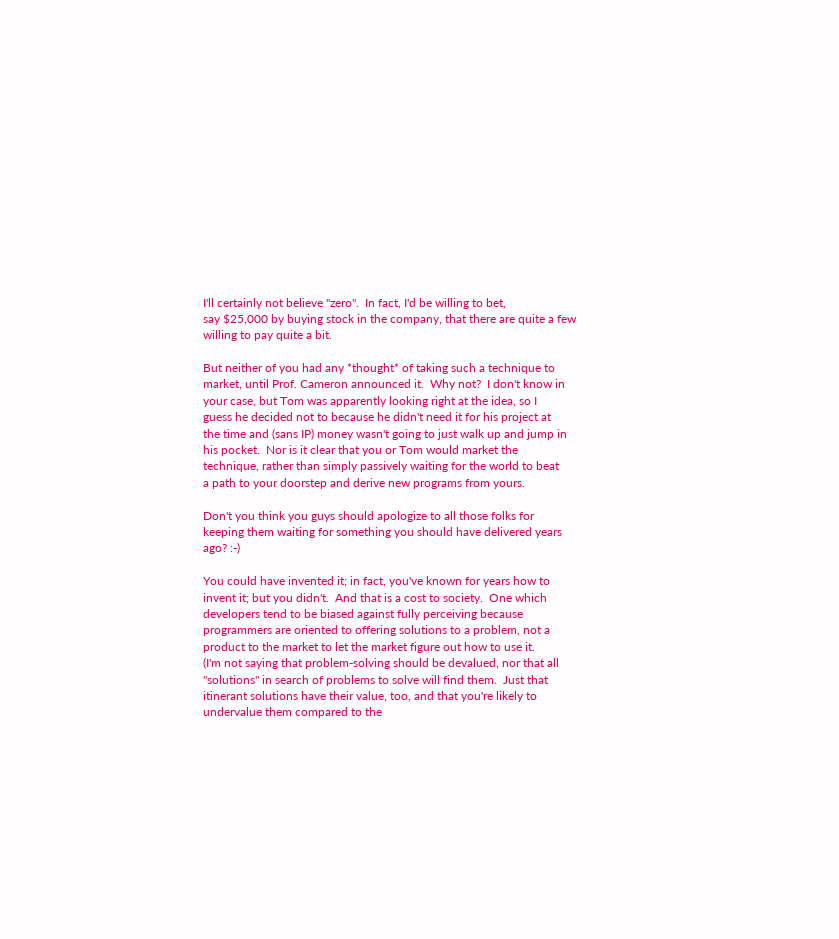I'll certainly not believe "zero".  In fact, I'd be willing to bet,
say $25,000 by buying stock in the company, that there are quite a few
willing to pay quite a bit.

But neither of you had any *thought* of taking such a technique to
market, until Prof. Cameron announced it.  Why not?  I don't know in
your case, but Tom was apparently looking right at the idea, so I
guess he decided not to because he didn't need it for his project at
the time and (sans IP) money wasn't going to just walk up and jump in
his pocket.  Nor is it clear that you or Tom would market the
technique, rather than simply passively waiting for the world to beat
a path to your doorstep and derive new programs from yours.

Don't you think you guys should apologize to all those folks for
keeping them waiting for something you should have delivered years
ago? :-)

You could have invented it; in fact, you've known for years how to
invent it; but you didn't.  And that is a cost to society.  One which
developers tend to be biased against fully perceiving because
programmers are oriented to offering solutions to a problem, not a
product to the market to let the market figure out how to use it.
(I'm not saying that problem-solving should be devalued, nor that all
"solutions" in search of problems to solve will find them.  Just that
itinerant solutions have their value, too, and that you're likely to
undervalue them compared to the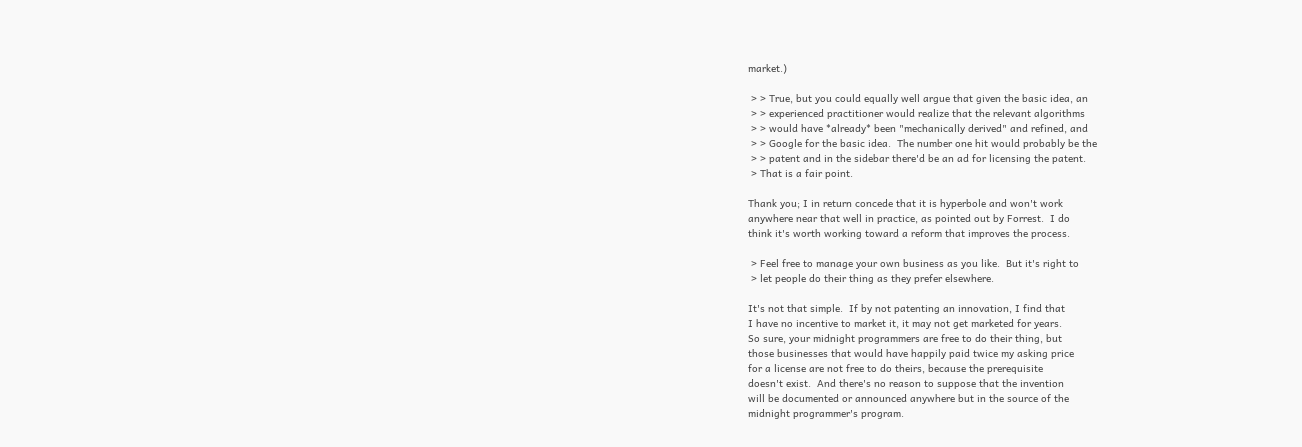market.)

 > > True, but you could equally well argue that given the basic idea, an
 > > experienced practitioner would realize that the relevant algorithms
 > > would have *already* been "mechanically derived" and refined, and
 > > Google for the basic idea.  The number one hit would probably be the
 > > patent and in the sidebar there'd be an ad for licensing the patent.
 > That is a fair point.

Thank you; I in return concede that it is hyperbole and won't work
anywhere near that well in practice, as pointed out by Forrest.  I do
think it's worth working toward a reform that improves the process.

 > Feel free to manage your own business as you like.  But it's right to
 > let people do their thing as they prefer elsewhere.

It's not that simple.  If by not patenting an innovation, I find that
I have no incentive to market it, it may not get marketed for years.
So sure, your midnight programmers are free to do their thing, but
those businesses that would have happily paid twice my asking price
for a license are not free to do theirs, because the prerequisite
doesn't exist.  And there's no reason to suppose that the invention
will be documented or announced anywhere but in the source of the
midnight programmer's program.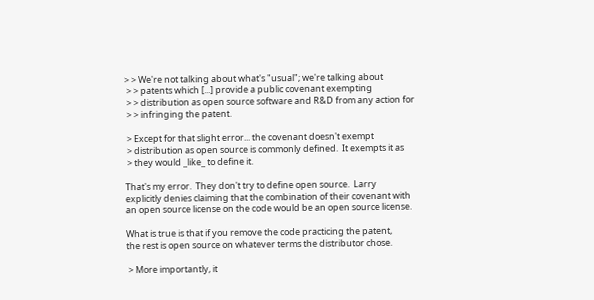> > We're not talking about what's "usual"; we're talking about
 > > patents which [...] provide a public covenant exempting
 > > distribution as open source software and R&D from any action for
 > > infringing the patent.

 > Except for that slight error... the covenant doesn't exempt
 > distribution as open source is commonly defined.  It exempts it as
 > they would _like_ to define it.

That's my error.  They don't try to define open source.  Larry
explicitly denies claiming that the combination of their covenant with
an open source license on the code would be an open source license.

What is true is that if you remove the code practicing the patent,
the rest is open source on whatever terms the distributor chose.

 > More importantly, it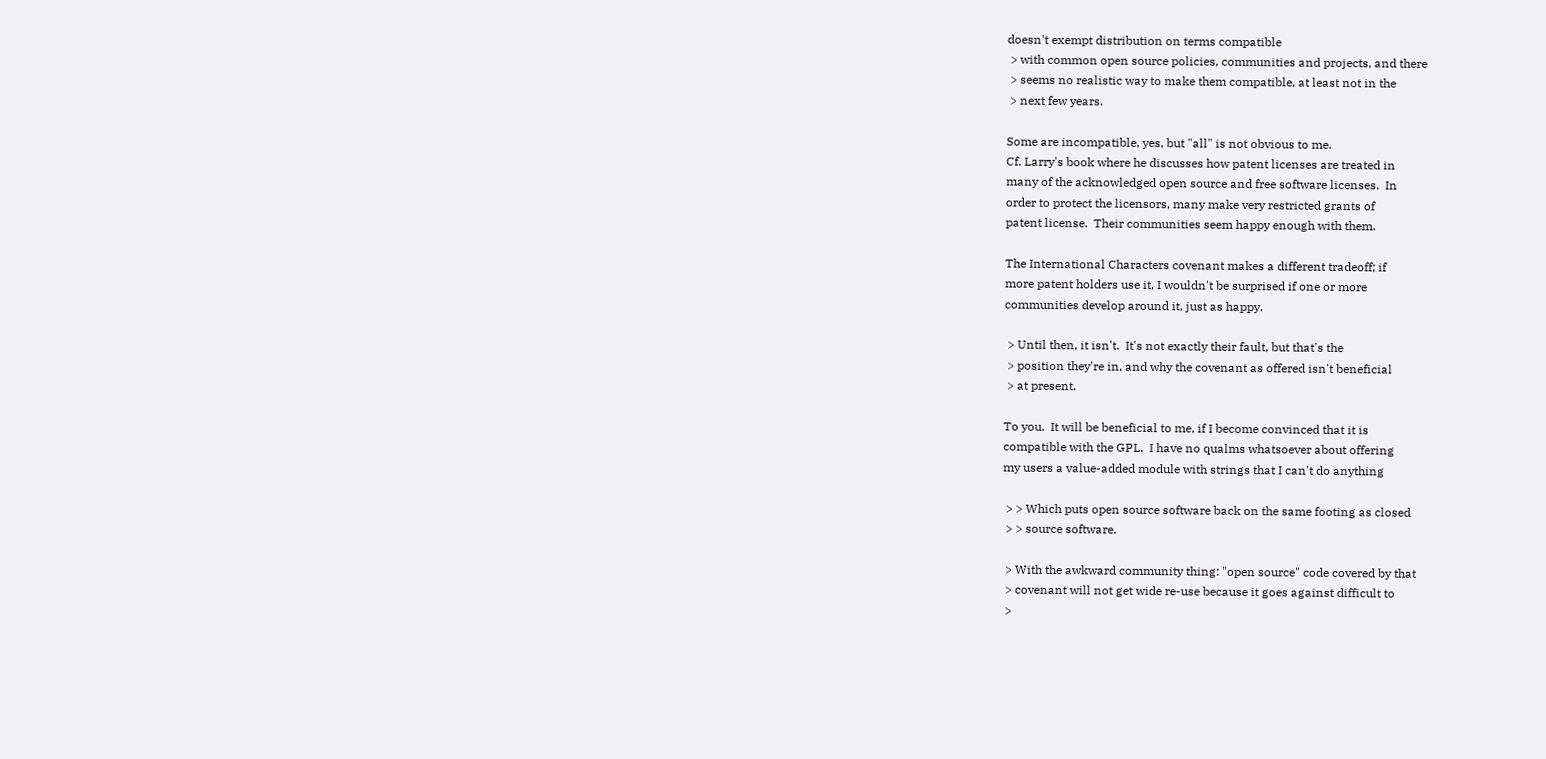doesn't exempt distribution on terms compatible
 > with common open source policies, communities and projects, and there
 > seems no realistic way to make them compatible, at least not in the
 > next few years.

Some are incompatible, yes, but "all" is not obvious to me.
Cf. Larry's book where he discusses how patent licenses are treated in
many of the acknowledged open source and free software licenses.  In
order to protect the licensors, many make very restricted grants of
patent license.  Their communities seem happy enough with them.

The International Characters covenant makes a different tradeoff; if
more patent holders use it, I wouldn't be surprised if one or more
communities develop around it, just as happy.

 > Until then, it isn't.  It's not exactly their fault, but that's the
 > position they're in, and why the covenant as offered isn't beneficial
 > at present.

To you.  It will be beneficial to me, if I become convinced that it is
compatible with the GPL.  I have no qualms whatsoever about offering
my users a value-added module with strings that I can't do anything

 > > Which puts open source software back on the same footing as closed
 > > source software.

 > With the awkward community thing: "open source" code covered by that
 > covenant will not get wide re-use because it goes against difficult to
 >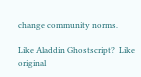change community norms.

Like Aladdin Ghostscript?  Like original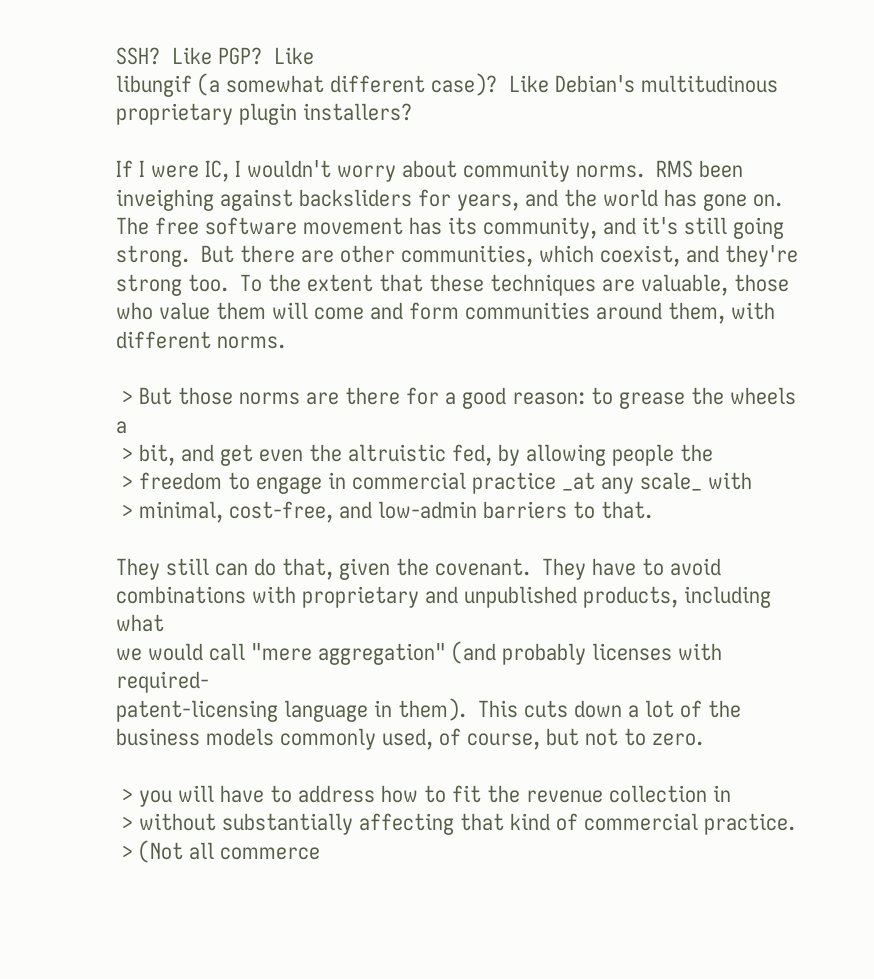SSH?  Like PGP?  Like
libungif (a somewhat different case)?  Like Debian's multitudinous
proprietary plugin installers?

If I were IC, I wouldn't worry about community norms.  RMS been
inveighing against backsliders for years, and the world has gone on.
The free software movement has its community, and it's still going
strong.  But there are other communities, which coexist, and they're
strong too.  To the extent that these techniques are valuable, those
who value them will come and form communities around them, with
different norms.

 > But those norms are there for a good reason: to grease the wheels a
 > bit, and get even the altruistic fed, by allowing people the
 > freedom to engage in commercial practice _at any scale_ with
 > minimal, cost-free, and low-admin barriers to that.

They still can do that, given the covenant.  They have to avoid
combinations with proprietary and unpublished products, including what
we would call "mere aggregation" (and probably licenses with required-
patent-licensing language in them).  This cuts down a lot of the
business models commonly used, of course, but not to zero.

 > you will have to address how to fit the revenue collection in
 > without substantially affecting that kind of commercial practice.
 > (Not all commerce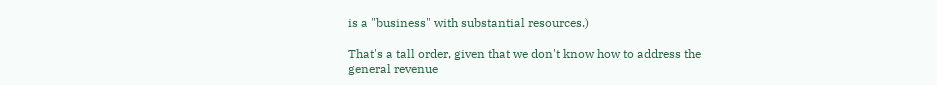is a "business" with substantial resources.)

That's a tall order, given that we don't know how to address the
general revenue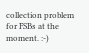collection problem for FSBs at the moment. :-)